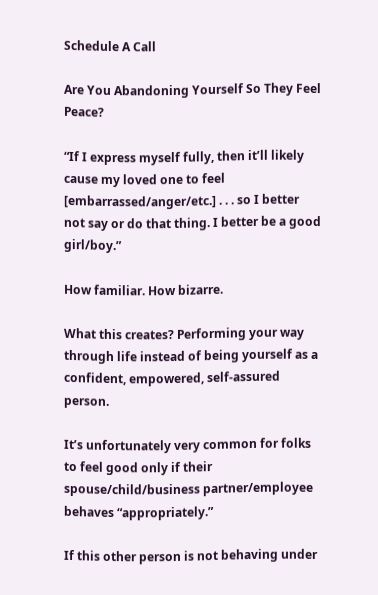Schedule A Call

Are You Abandoning Yourself So They Feel Peace?

“If I express myself fully, then it’ll likely cause my loved one to feel [embarrassed/anger/etc.] . . . so I better not say or do that thing. I better be a good girl/boy.”

How familiar. How bizarre.

What this creates? Performing your way through life instead of being yourself as a confident, empowered, self-assured person.

It’s unfortunately very common for folks to feel good only if their spouse/child/business partner/employee behaves “appropriately.”

If this other person is not behaving under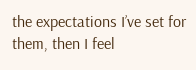the expectations I’ve set for them, then I feel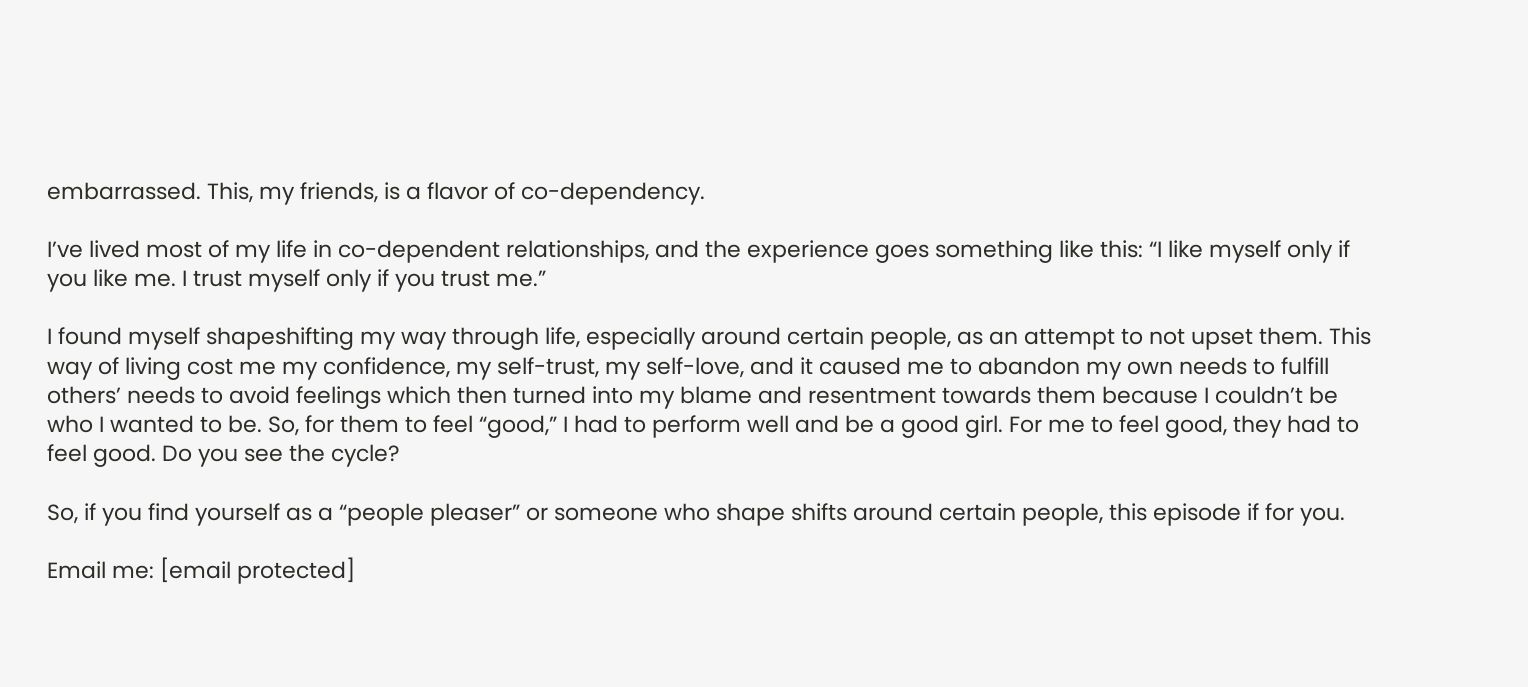embarrassed. This, my friends, is a flavor of co-dependency.

I’ve lived most of my life in co-dependent relationships, and the experience goes something like this: “I like myself only if you like me. I trust myself only if you trust me.”

I found myself shapeshifting my way through life, especially around certain people, as an attempt to not upset them. This way of living cost me my confidence, my self-trust, my self-love, and it caused me to abandon my own needs to fulfill others’ needs to avoid feelings which then turned into my blame and resentment towards them because I couldn’t be who I wanted to be. So, for them to feel “good,” I had to perform well and be a good girl. For me to feel good, they had to feel good. Do you see the cycle?

So, if you find yourself as a “people pleaser” or someone who shape shifts around certain people, this episode if for you.

Email me: [email protected]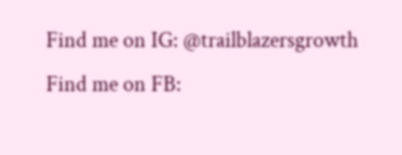Find me on IG: @trailblazersgrowth
Find me on FB: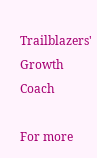Trailblazers' Growth Coach

For more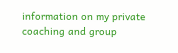information on my private coaching and group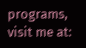programs, visit me at: